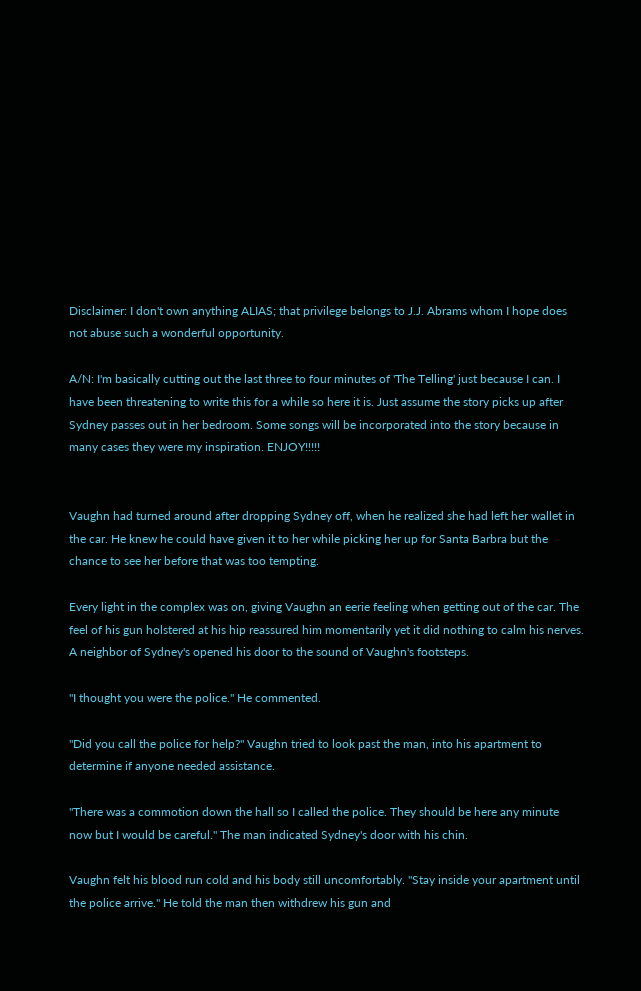Disclaimer: I don't own anything ALIAS; that privilege belongs to J.J. Abrams whom I hope does not abuse such a wonderful opportunity.

A/N: I'm basically cutting out the last three to four minutes of 'The Telling' just because I can. I have been threatening to write this for a while so here it is. Just assume the story picks up after Sydney passes out in her bedroom. Some songs will be incorporated into the story because in many cases they were my inspiration. ENJOY!!!!!


Vaughn had turned around after dropping Sydney off, when he realized she had left her wallet in the car. He knew he could have given it to her while picking her up for Santa Barbra but the chance to see her before that was too tempting.

Every light in the complex was on, giving Vaughn an eerie feeling when getting out of the car. The feel of his gun holstered at his hip reassured him momentarily yet it did nothing to calm his nerves. A neighbor of Sydney's opened his door to the sound of Vaughn's footsteps.

"I thought you were the police." He commented.

"Did you call the police for help?" Vaughn tried to look past the man, into his apartment to determine if anyone needed assistance.

"There was a commotion down the hall so I called the police. They should be here any minute now but I would be careful." The man indicated Sydney's door with his chin.

Vaughn felt his blood run cold and his body still uncomfortably. "Stay inside your apartment until the police arrive." He told the man then withdrew his gun and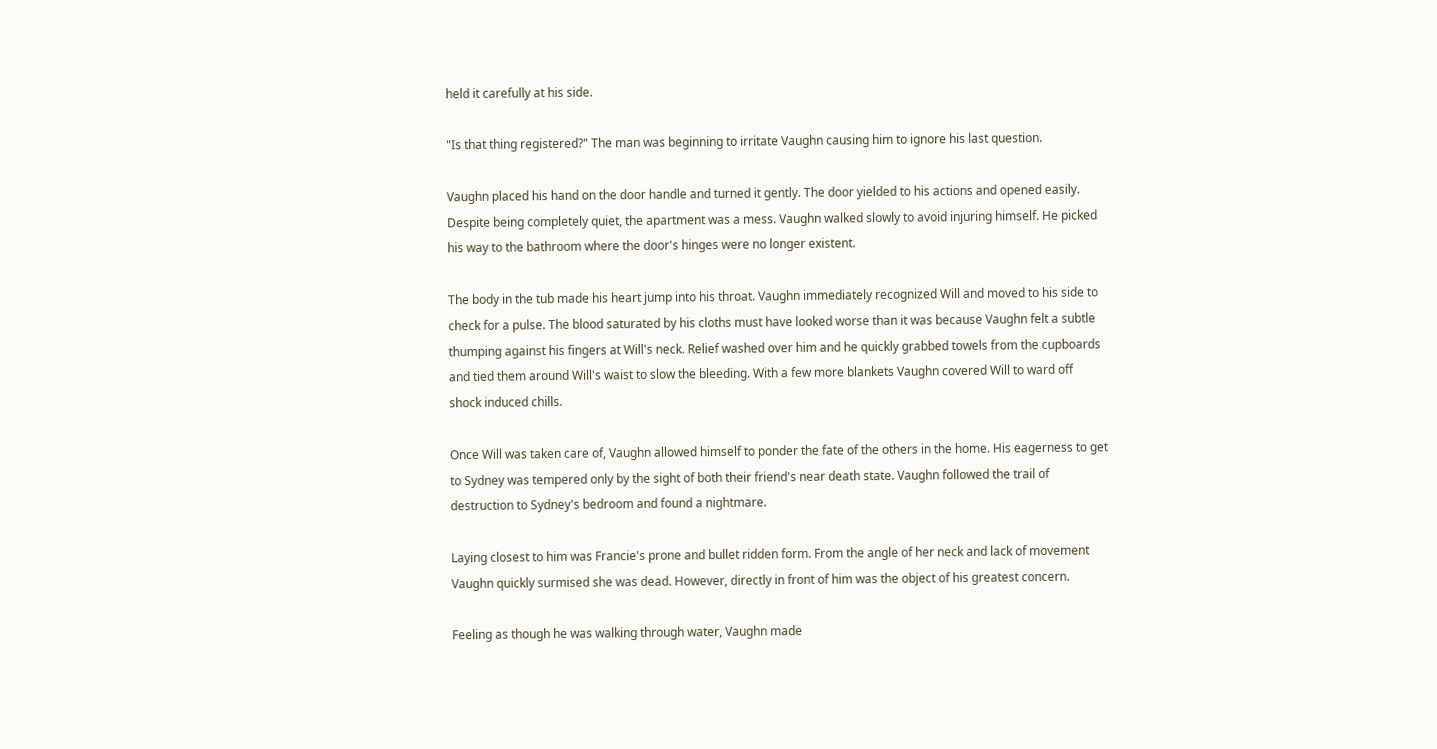held it carefully at his side.

"Is that thing registered?" The man was beginning to irritate Vaughn causing him to ignore his last question.

Vaughn placed his hand on the door handle and turned it gently. The door yielded to his actions and opened easily. Despite being completely quiet, the apartment was a mess. Vaughn walked slowly to avoid injuring himself. He picked his way to the bathroom where the door's hinges were no longer existent.

The body in the tub made his heart jump into his throat. Vaughn immediately recognized Will and moved to his side to check for a pulse. The blood saturated by his cloths must have looked worse than it was because Vaughn felt a subtle thumping against his fingers at Will's neck. Relief washed over him and he quickly grabbed towels from the cupboards and tied them around Will's waist to slow the bleeding. With a few more blankets Vaughn covered Will to ward off shock induced chills.

Once Will was taken care of, Vaughn allowed himself to ponder the fate of the others in the home. His eagerness to get to Sydney was tempered only by the sight of both their friend's near death state. Vaughn followed the trail of destruction to Sydney's bedroom and found a nightmare.

Laying closest to him was Francie's prone and bullet ridden form. From the angle of her neck and lack of movement Vaughn quickly surmised she was dead. However, directly in front of him was the object of his greatest concern.

Feeling as though he was walking through water, Vaughn made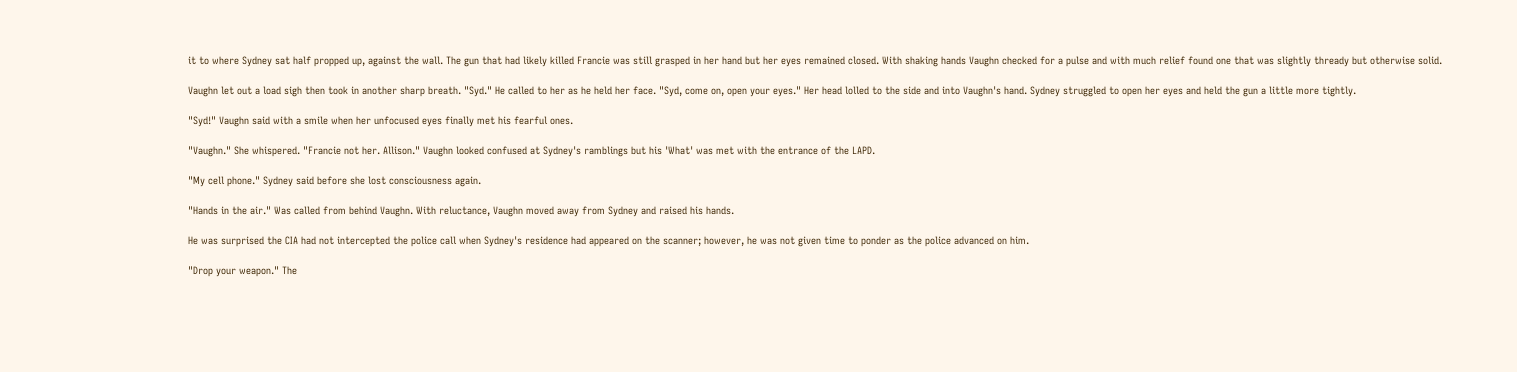it to where Sydney sat half propped up, against the wall. The gun that had likely killed Francie was still grasped in her hand but her eyes remained closed. With shaking hands Vaughn checked for a pulse and with much relief found one that was slightly thready but otherwise solid.

Vaughn let out a load sigh then took in another sharp breath. "Syd." He called to her as he held her face. "Syd, come on, open your eyes." Her head lolled to the side and into Vaughn's hand. Sydney struggled to open her eyes and held the gun a little more tightly.

"Syd!" Vaughn said with a smile when her unfocused eyes finally met his fearful ones.

"Vaughn." She whispered. "Francie not her. Allison." Vaughn looked confused at Sydney's ramblings but his 'What' was met with the entrance of the LAPD.

"My cell phone." Sydney said before she lost consciousness again.

"Hands in the air." Was called from behind Vaughn. With reluctance, Vaughn moved away from Sydney and raised his hands.

He was surprised the CIA had not intercepted the police call when Sydney's residence had appeared on the scanner; however, he was not given time to ponder as the police advanced on him.

"Drop your weapon." The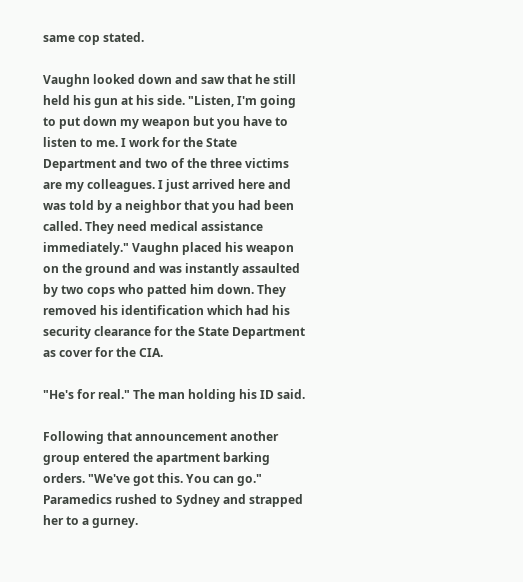same cop stated.

Vaughn looked down and saw that he still held his gun at his side. "Listen, I'm going to put down my weapon but you have to listen to me. I work for the State Department and two of the three victims are my colleagues. I just arrived here and was told by a neighbor that you had been called. They need medical assistance immediately." Vaughn placed his weapon on the ground and was instantly assaulted by two cops who patted him down. They removed his identification which had his security clearance for the State Department as cover for the CIA.

"He's for real." The man holding his ID said.

Following that announcement another group entered the apartment barking orders. "We've got this. You can go." Paramedics rushed to Sydney and strapped her to a gurney.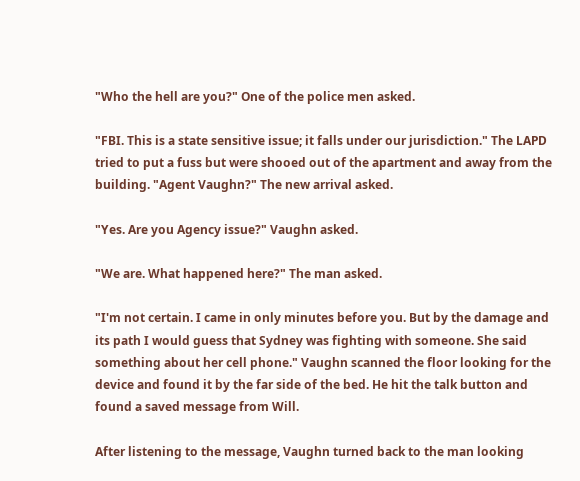"Who the hell are you?" One of the police men asked.

"FBI. This is a state sensitive issue; it falls under our jurisdiction." The LAPD tried to put a fuss but were shooed out of the apartment and away from the building. "Agent Vaughn?" The new arrival asked.

"Yes. Are you Agency issue?" Vaughn asked.

"We are. What happened here?" The man asked.

"I'm not certain. I came in only minutes before you. But by the damage and its path I would guess that Sydney was fighting with someone. She said something about her cell phone." Vaughn scanned the floor looking for the device and found it by the far side of the bed. He hit the talk button and found a saved message from Will.

After listening to the message, Vaughn turned back to the man looking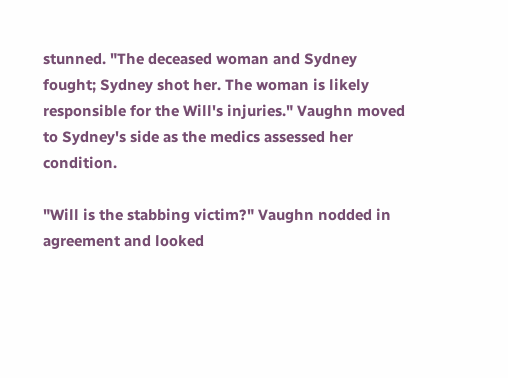stunned. "The deceased woman and Sydney fought; Sydney shot her. The woman is likely responsible for the Will's injuries." Vaughn moved to Sydney's side as the medics assessed her condition.

"Will is the stabbing victim?" Vaughn nodded in agreement and looked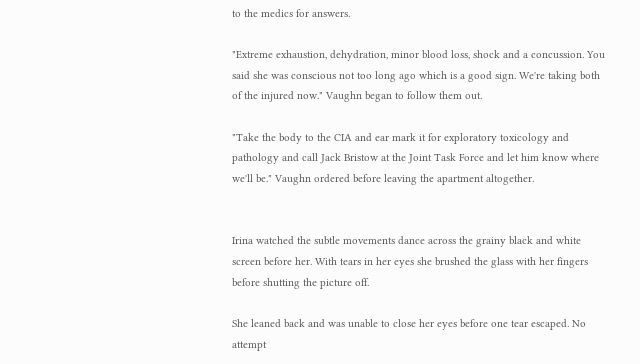to the medics for answers.

"Extreme exhaustion, dehydration, minor blood loss, shock and a concussion. You said she was conscious not too long ago which is a good sign. We're taking both of the injured now." Vaughn began to follow them out.

"Take the body to the CIA and ear mark it for exploratory toxicology and pathology and call Jack Bristow at the Joint Task Force and let him know where we'll be." Vaughn ordered before leaving the apartment altogether.


Irina watched the subtle movements dance across the grainy black and white screen before her. With tears in her eyes she brushed the glass with her fingers before shutting the picture off.

She leaned back and was unable to close her eyes before one tear escaped. No attempt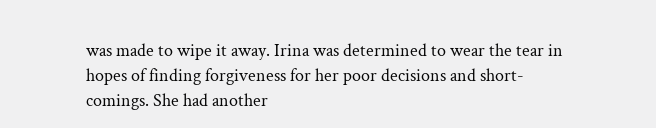was made to wipe it away. Irina was determined to wear the tear in hopes of finding forgiveness for her poor decisions and short-comings. She had another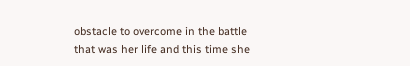obstacle to overcome in the battle that was her life and this time she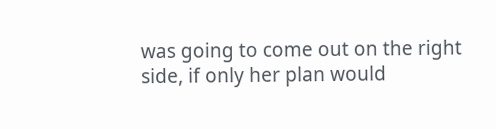was going to come out on the right side, if only her plan would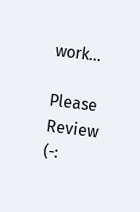work...

Please Review (-: